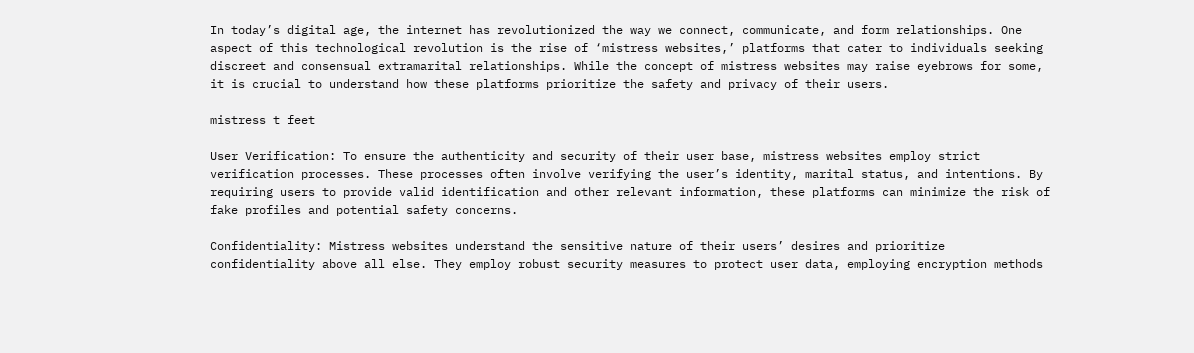In today’s digital age, the internet has revolutionized the way we connect, communicate, and form relationships. One aspect of this technological revolution is the rise of ‘mistress websites,’ platforms that cater to individuals seeking discreet and consensual extramarital relationships. While the concept of mistress websites may raise eyebrows for some, it is crucial to understand how these platforms prioritize the safety and privacy of their users.

mistress t feet

User Verification: To ensure the authenticity and security of their user base, mistress websites employ strict verification processes. These processes often involve verifying the user’s identity, marital status, and intentions. By requiring users to provide valid identification and other relevant information, these platforms can minimize the risk of fake profiles and potential safety concerns.

Confidentiality: Mistress websites understand the sensitive nature of their users’ desires and prioritize confidentiality above all else. They employ robust security measures to protect user data, employing encryption methods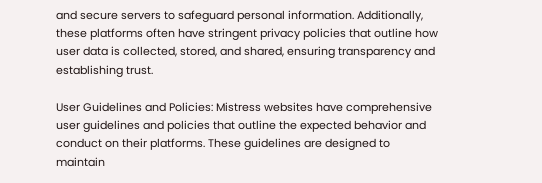and secure servers to safeguard personal information. Additionally, these platforms often have stringent privacy policies that outline how user data is collected, stored, and shared, ensuring transparency and establishing trust.

User Guidelines and Policies: Mistress websites have comprehensive user guidelines and policies that outline the expected behavior and conduct on their platforms. These guidelines are designed to maintain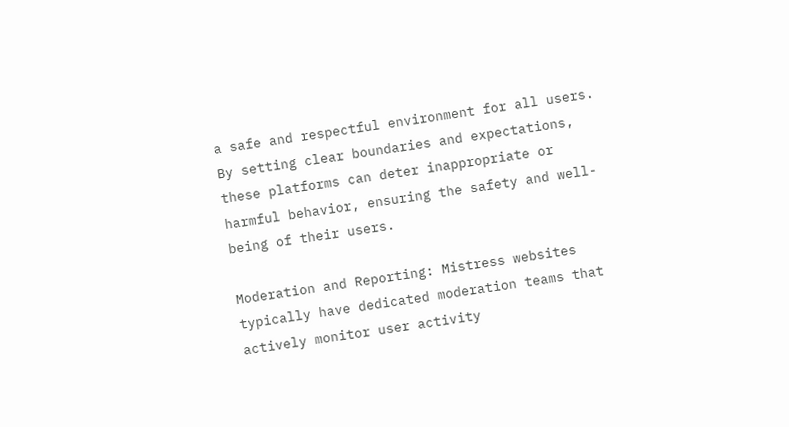a safe and respectful environment for all users. By setting clear boundaries and expectations, these platforms can deter inappropriate or harmful behavior, ensuring the safety and well-being of their users.

Moderation and Reporting: Mistress websites typically have dedicated moderation teams that actively monitor user activity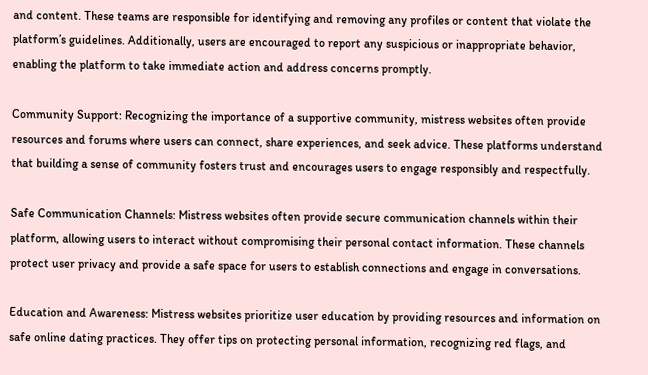and content. These teams are responsible for identifying and removing any profiles or content that violate the platform’s guidelines. Additionally, users are encouraged to report any suspicious or inappropriate behavior, enabling the platform to take immediate action and address concerns promptly.

Community Support: Recognizing the importance of a supportive community, mistress websites often provide resources and forums where users can connect, share experiences, and seek advice. These platforms understand that building a sense of community fosters trust and encourages users to engage responsibly and respectfully.

Safe Communication Channels: Mistress websites often provide secure communication channels within their platform, allowing users to interact without compromising their personal contact information. These channels protect user privacy and provide a safe space for users to establish connections and engage in conversations.

Education and Awareness: Mistress websites prioritize user education by providing resources and information on safe online dating practices. They offer tips on protecting personal information, recognizing red flags, and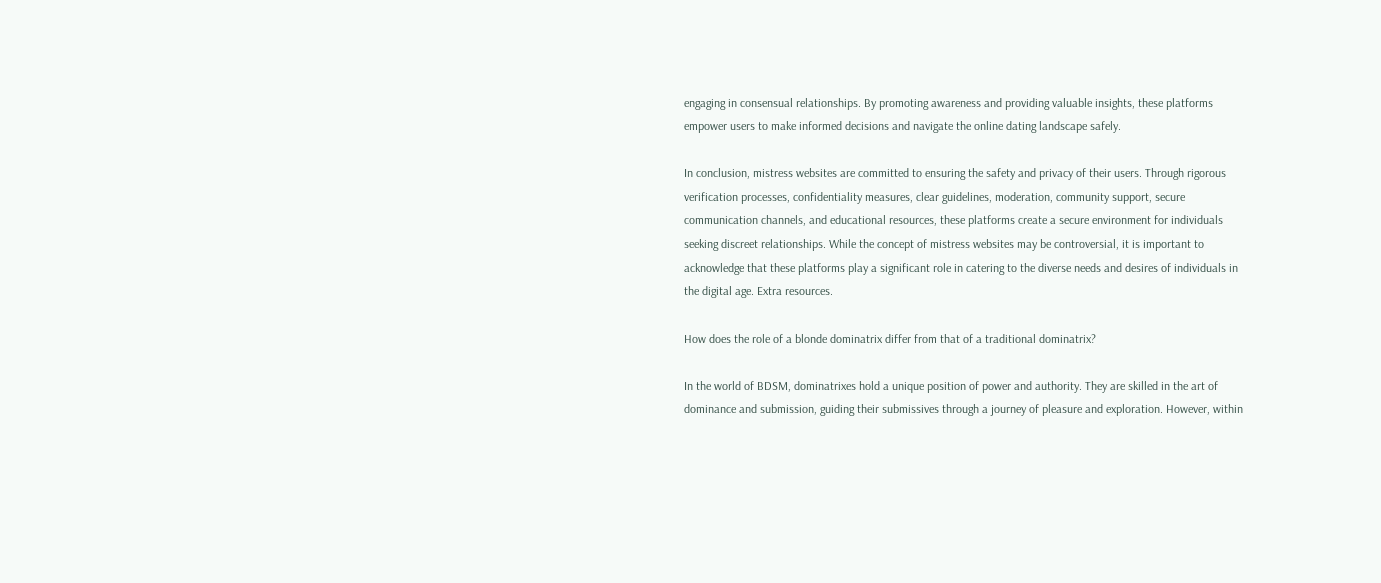engaging in consensual relationships. By promoting awareness and providing valuable insights, these platforms empower users to make informed decisions and navigate the online dating landscape safely.

In conclusion, mistress websites are committed to ensuring the safety and privacy of their users. Through rigorous verification processes, confidentiality measures, clear guidelines, moderation, community support, secure communication channels, and educational resources, these platforms create a secure environment for individuals seeking discreet relationships. While the concept of mistress websites may be controversial, it is important to acknowledge that these platforms play a significant role in catering to the diverse needs and desires of individuals in the digital age. Extra resources.

How does the role of a blonde dominatrix differ from that of a traditional dominatrix?

In the world of BDSM, dominatrixes hold a unique position of power and authority. They are skilled in the art of dominance and submission, guiding their submissives through a journey of pleasure and exploration. However, within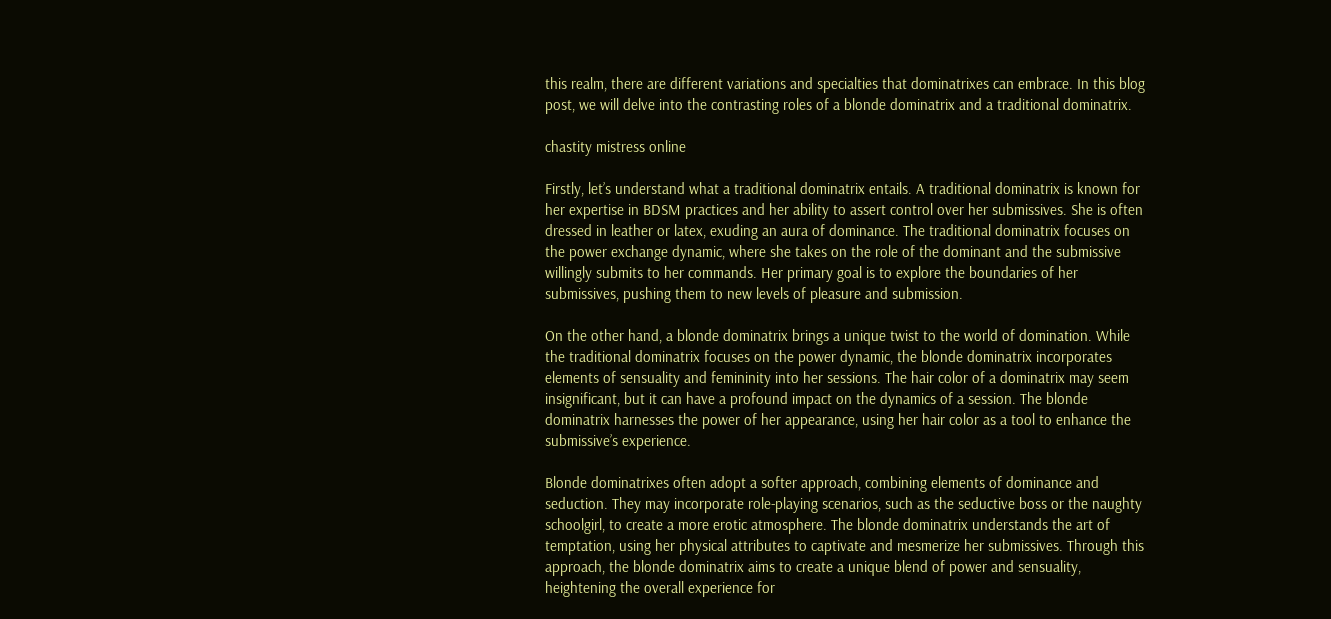this realm, there are different variations and specialties that dominatrixes can embrace. In this blog post, we will delve into the contrasting roles of a blonde dominatrix and a traditional dominatrix.

chastity mistress online

Firstly, let’s understand what a traditional dominatrix entails. A traditional dominatrix is known for her expertise in BDSM practices and her ability to assert control over her submissives. She is often dressed in leather or latex, exuding an aura of dominance. The traditional dominatrix focuses on the power exchange dynamic, where she takes on the role of the dominant and the submissive willingly submits to her commands. Her primary goal is to explore the boundaries of her submissives, pushing them to new levels of pleasure and submission.

On the other hand, a blonde dominatrix brings a unique twist to the world of domination. While the traditional dominatrix focuses on the power dynamic, the blonde dominatrix incorporates elements of sensuality and femininity into her sessions. The hair color of a dominatrix may seem insignificant, but it can have a profound impact on the dynamics of a session. The blonde dominatrix harnesses the power of her appearance, using her hair color as a tool to enhance the submissive’s experience.

Blonde dominatrixes often adopt a softer approach, combining elements of dominance and seduction. They may incorporate role-playing scenarios, such as the seductive boss or the naughty schoolgirl, to create a more erotic atmosphere. The blonde dominatrix understands the art of temptation, using her physical attributes to captivate and mesmerize her submissives. Through this approach, the blonde dominatrix aims to create a unique blend of power and sensuality, heightening the overall experience for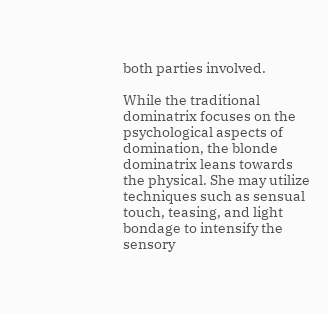both parties involved.

While the traditional dominatrix focuses on the psychological aspects of domination, the blonde dominatrix leans towards the physical. She may utilize techniques such as sensual touch, teasing, and light bondage to intensify the sensory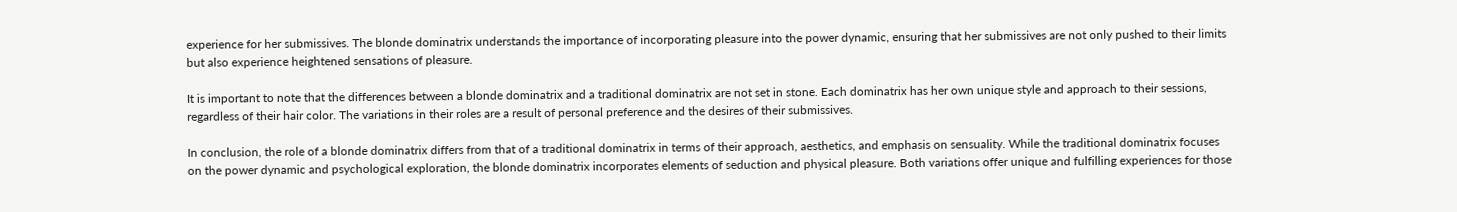experience for her submissives. The blonde dominatrix understands the importance of incorporating pleasure into the power dynamic, ensuring that her submissives are not only pushed to their limits but also experience heightened sensations of pleasure.

It is important to note that the differences between a blonde dominatrix and a traditional dominatrix are not set in stone. Each dominatrix has her own unique style and approach to their sessions, regardless of their hair color. The variations in their roles are a result of personal preference and the desires of their submissives.

In conclusion, the role of a blonde dominatrix differs from that of a traditional dominatrix in terms of their approach, aesthetics, and emphasis on sensuality. While the traditional dominatrix focuses on the power dynamic and psychological exploration, the blonde dominatrix incorporates elements of seduction and physical pleasure. Both variations offer unique and fulfilling experiences for those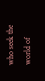who seek the world of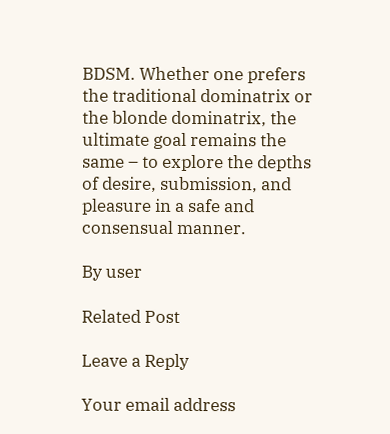BDSM. Whether one prefers the traditional dominatrix or the blonde dominatrix, the ultimate goal remains the same – to explore the depths of desire, submission, and pleasure in a safe and consensual manner.

By user

Related Post

Leave a Reply

Your email address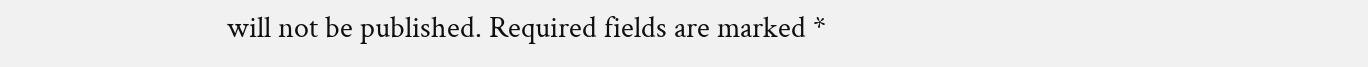will not be published. Required fields are marked *